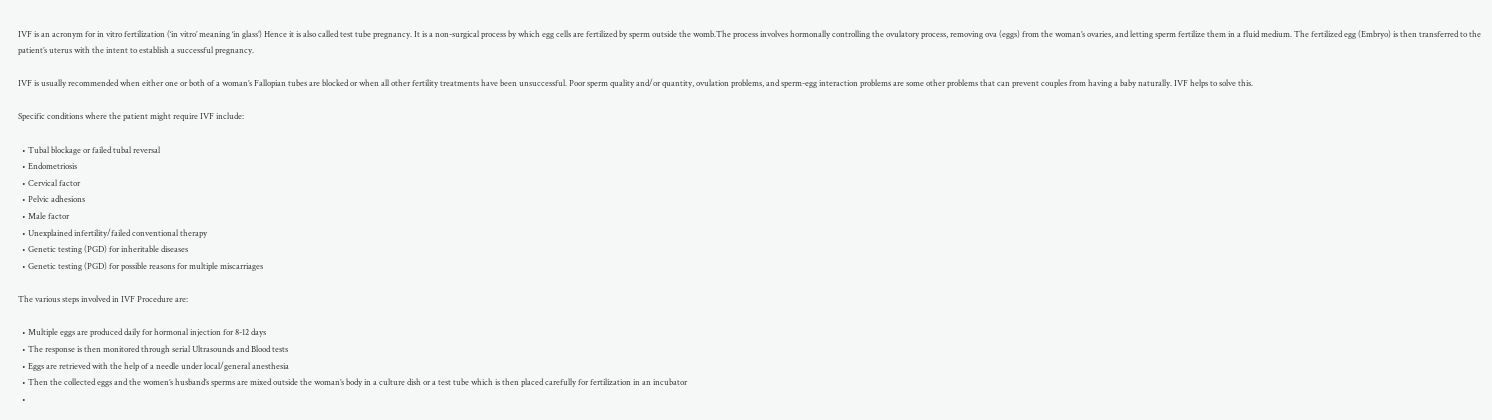IVF is an acronym for in vitro fertilization (‘in vitro’ meaning ‘in glass’) Hence it is also called test tube pregnancy. It is a non-surgical process by which egg cells are fertilized by sperm outside the womb.The process involves hormonally controlling the ovulatory process, removing ova (eggs) from the woman’s ovaries, and letting sperm fertilize them in a fluid medium. The fertilized egg (Embryo) is then transferred to the patient’s uterus with the intent to establish a successful pregnancy.

IVF is usually recommended when either one or both of a woman’s Fallopian tubes are blocked or when all other fertility treatments have been unsuccessful. Poor sperm quality and/or quantity, ovulation problems, and sperm-egg interaction problems are some other problems that can prevent couples from having a baby naturally. IVF helps to solve this.

Specific conditions where the patient might require IVF include:

  • Tubal blockage or failed tubal reversal
  • Endometriosis
  • Cervical factor
  • Pelvic adhesions
  • Male factor
  • Unexplained infertility/failed conventional therapy
  • Genetic testing (PGD) for inheritable diseases
  • Genetic testing (PGD) for possible reasons for multiple miscarriages

The various steps involved in IVF Procedure are:

  • Multiple eggs are produced daily for hormonal injection for 8-12 days
  • The response is then monitored through serial Ultrasounds and Blood tests
  • Eggs are retrieved with the help of a needle under local/general anesthesia
  • Then the collected eggs and the women’s husband’s sperms are mixed outside the woman’s body in a culture dish or a test tube which is then placed carefully for fertilization in an incubator
  •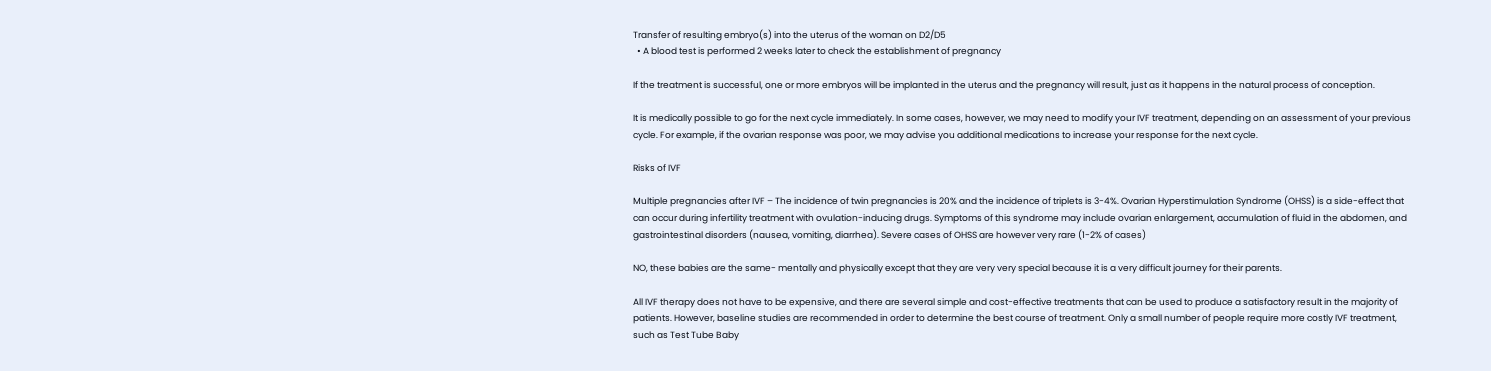Transfer of resulting embryo(s) into the uterus of the woman on D2/D5
  • A blood test is performed 2 weeks later to check the establishment of pregnancy

If the treatment is successful, one or more embryos will be implanted in the uterus and the pregnancy will result, just as it happens in the natural process of conception.

It is medically possible to go for the next cycle immediately. In some cases, however, we may need to modify your IVF treatment, depending on an assessment of your previous cycle. For example, if the ovarian response was poor, we may advise you additional medications to increase your response for the next cycle.

Risks of IVF

Multiple pregnancies after IVF – The incidence of twin pregnancies is 20% and the incidence of triplets is 3-4%. Ovarian Hyperstimulation Syndrome (OHSS) is a side-effect that can occur during infertility treatment with ovulation-inducing drugs. Symptoms of this syndrome may include ovarian enlargement, accumulation of fluid in the abdomen, and gastrointestinal disorders (nausea, vomiting, diarrhea). Severe cases of OHSS are however very rare (1-2% of cases)

NO, these babies are the same- mentally and physically except that they are very very special because it is a very difficult journey for their parents.

All IVF therapy does not have to be expensive, and there are several simple and cost-effective treatments that can be used to produce a satisfactory result in the majority of patients. However, baseline studies are recommended in order to determine the best course of treatment. Only a small number of people require more costly IVF treatment, such as Test Tube Baby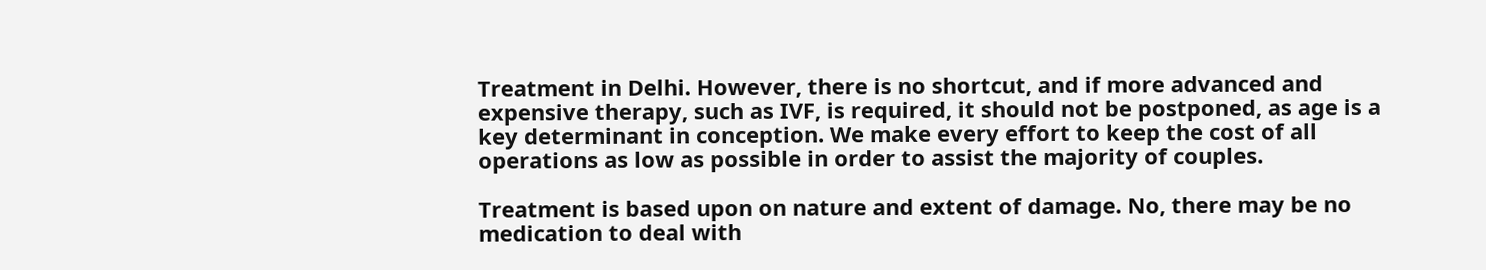Treatment in Delhi. However, there is no shortcut, and if more advanced and expensive therapy, such as IVF, is required, it should not be postponed, as age is a key determinant in conception. We make every effort to keep the cost of all operations as low as possible in order to assist the majority of couples.

Treatment is based upon on nature and extent of damage. No, there may be no medication to deal with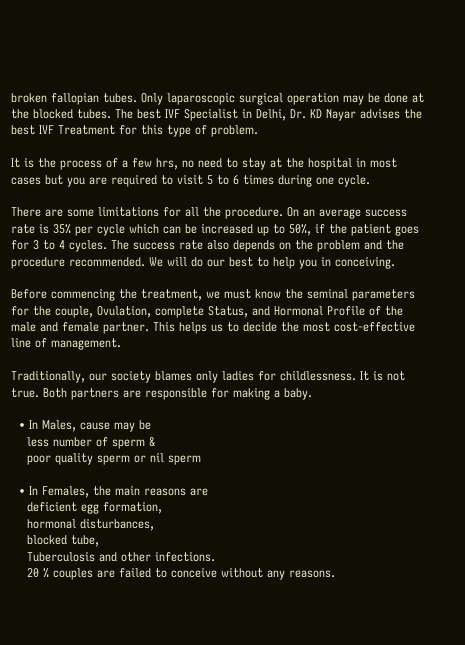broken fallopian tubes. Only laparoscopic surgical operation may be done at the blocked tubes. The best IVF Specialist in Delhi, Dr. KD Nayar advises the best IVF Treatment for this type of problem.

It is the process of a few hrs, no need to stay at the hospital in most cases but you are required to visit 5 to 6 times during one cycle.

There are some limitations for all the procedure. On an average success rate is 35% per cycle which can be increased up to 50%, if the patient goes for 3 to 4 cycles. The success rate also depends on the problem and the procedure recommended. We will do our best to help you in conceiving.

Before commencing the treatment, we must know the seminal parameters for the couple, Ovulation, complete Status, and Hormonal Profile of the male and female partner. This helps us to decide the most cost-effective line of management.

Traditionally, our society blames only ladies for childlessness. It is not true. Both partners are responsible for making a baby.

  • In Males, cause may be
    less number of sperm &
    poor quality sperm or nil sperm

  • In Females, the main reasons are
    deficient egg formation,
    hormonal disturbances,
    blocked tube,
    Tuberculosis and other infections.
    20 % couples are failed to conceive without any reasons.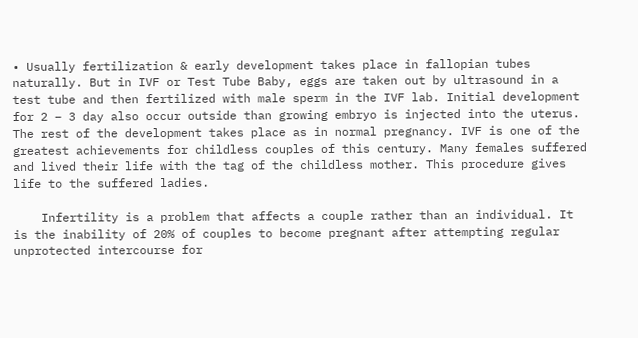• Usually fertilization & early development takes place in fallopian tubes naturally. But in IVF or Test Tube Baby, eggs are taken out by ultrasound in a test tube and then fertilized with male sperm in the IVF lab. Initial development for 2 – 3 day also occur outside than growing embryo is injected into the uterus. The rest of the development takes place as in normal pregnancy. IVF is one of the greatest achievements for childless couples of this century. Many females suffered and lived their life with the tag of the childless mother. This procedure gives life to the suffered ladies.

    Infertility is a problem that affects a couple rather than an individual. It is the inability of 20% of couples to become pregnant after attempting regular unprotected intercourse for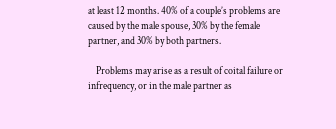at least 12 months. 40% of a couple’s problems are caused by the male spouse, 30% by the female partner, and 30% by both partners.

    Problems may arise as a result of coital failure or infrequency, or in the male partner as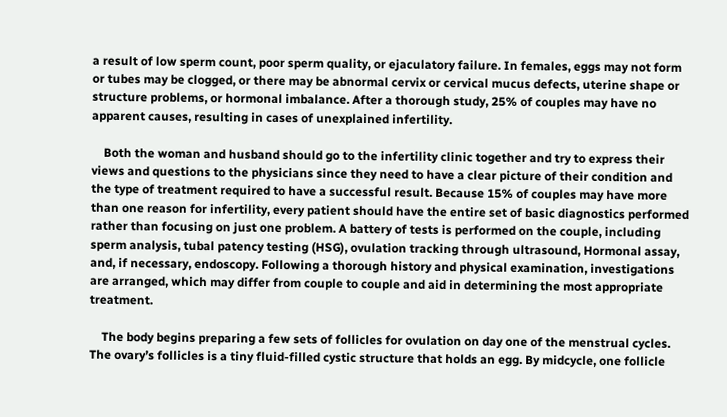a result of low sperm count, poor sperm quality, or ejaculatory failure. In females, eggs may not form or tubes may be clogged, or there may be abnormal cervix or cervical mucus defects, uterine shape or structure problems, or hormonal imbalance. After a thorough study, 25% of couples may have no apparent causes, resulting in cases of unexplained infertility.

    Both the woman and husband should go to the infertility clinic together and try to express their views and questions to the physicians since they need to have a clear picture of their condition and the type of treatment required to have a successful result. Because 15% of couples may have more than one reason for infertility, every patient should have the entire set of basic diagnostics performed rather than focusing on just one problem. A battery of tests is performed on the couple, including sperm analysis, tubal patency testing (HSG), ovulation tracking through ultrasound, Hormonal assay, and, if necessary, endoscopy. Following a thorough history and physical examination, investigations are arranged, which may differ from couple to couple and aid in determining the most appropriate treatment.

    The body begins preparing a few sets of follicles for ovulation on day one of the menstrual cycles. The ovary’s follicles is a tiny fluid-filled cystic structure that holds an egg. By midcycle, one follicle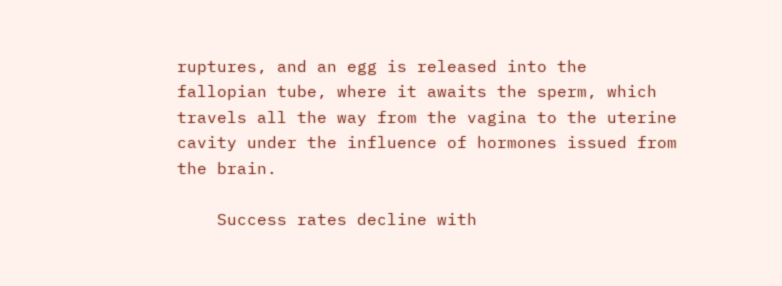ruptures, and an egg is released into the fallopian tube, where it awaits the sperm, which travels all the way from the vagina to the uterine cavity under the influence of hormones issued from the brain.

    Success rates decline with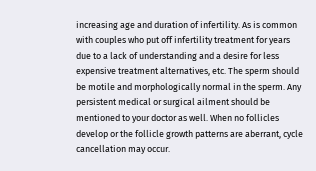increasing age and duration of infertility. As is common with couples who put off infertility treatment for years due to a lack of understanding and a desire for less expensive treatment alternatives, etc. The sperm should be motile and morphologically normal in the sperm. Any persistent medical or surgical ailment should be mentioned to your doctor as well. When no follicles develop or the follicle growth patterns are aberrant, cycle cancellation may occur.